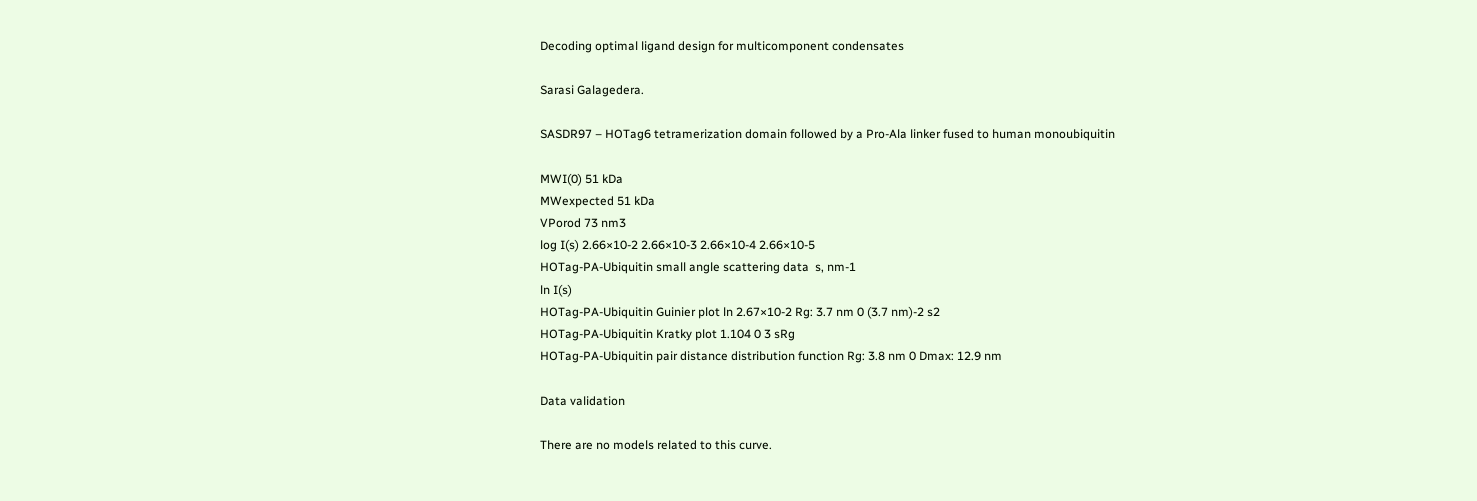Decoding optimal ligand design for multicomponent condensates

Sarasi Galagedera.

SASDR97 – HOTag6 tetramerization domain followed by a Pro-Ala linker fused to human monoubiquitin

MWI(0) 51 kDa
MWexpected 51 kDa
VPorod 73 nm3
log I(s) 2.66×10-2 2.66×10-3 2.66×10-4 2.66×10-5
HOTag-PA-Ubiquitin small angle scattering data  s, nm-1
ln I(s)
HOTag-PA-Ubiquitin Guinier plot ln 2.67×10-2 Rg: 3.7 nm 0 (3.7 nm)-2 s2
HOTag-PA-Ubiquitin Kratky plot 1.104 0 3 sRg
HOTag-PA-Ubiquitin pair distance distribution function Rg: 3.8 nm 0 Dmax: 12.9 nm

Data validation

There are no models related to this curve.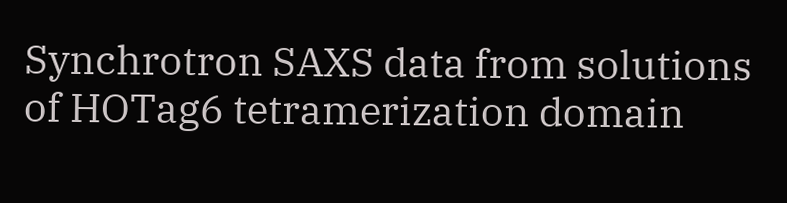Synchrotron SAXS data from solutions of HOTag6 tetramerization domain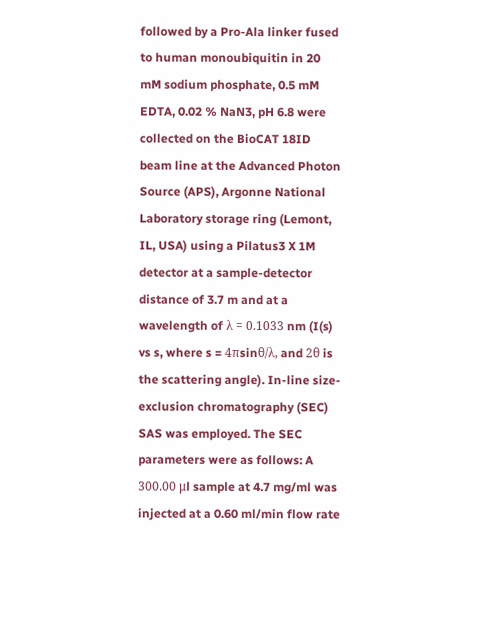followed by a Pro-Ala linker fused to human monoubiquitin in 20 mM sodium phosphate, 0.5 mM EDTA, 0.02 % NaN3, pH 6.8 were collected on the BioCAT 18ID beam line at the Advanced Photon Source (APS), Argonne National Laboratory storage ring (Lemont, IL, USA) using a Pilatus3 X 1M detector at a sample-detector distance of 3.7 m and at a wavelength of λ = 0.1033 nm (I(s) vs s, where s = 4πsinθ/λ, and 2θ is the scattering angle). In-line size-exclusion chromatography (SEC) SAS was employed. The SEC parameters were as follows: A 300.00 μl sample at 4.7 mg/ml was injected at a 0.60 ml/min flow rate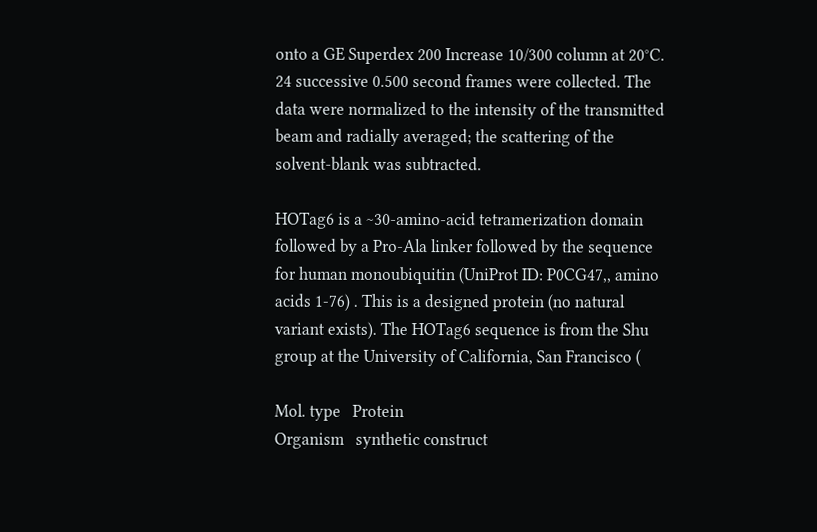onto a GE Superdex 200 Increase 10/300 column at 20°C. 24 successive 0.500 second frames were collected. The data were normalized to the intensity of the transmitted beam and radially averaged; the scattering of the solvent-blank was subtracted.

HOTag6 is a ~30-amino-acid tetramerization domain followed by a Pro-Ala linker followed by the sequence for human monoubiquitin (UniProt ID: P0CG47,, amino acids 1-76) . This is a designed protein (no natural variant exists). The HOTag6 sequence is from the Shu group at the University of California, San Francisco (

Mol. type   Protein
Organism   synthetic construct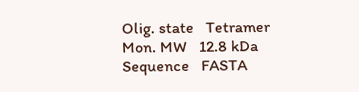Olig. state   Tetramer
Mon. MW   12.8 kDa
Sequence   FASTA